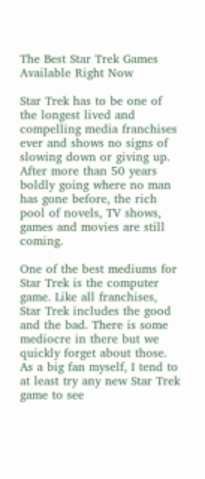The Best Star Trek Games Available Right Now

Star Trek has to be one of the longest lived and compelling media franchises ever and shows no signs of slowing down or giving up. After more than 50 years boldly going where no man has gone before, the rich pool of novels, TV shows, games and movies are still coming.

One of the best mediums for Star Trek is the computer game. Like all franchises, Star Trek includes the good and the bad. There is some mediocre in there but we quickly forget about those. As a big fan myself, I tend to at least try any new Star Trek game to see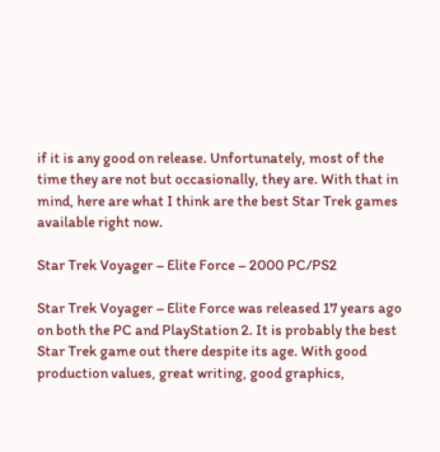if it is any good on release. Unfortunately, most of the time they are not but occasionally, they are. With that in mind, here are what I think are the best Star Trek games available right now.

Star Trek Voyager – Elite Force – 2000 PC/PS2

Star Trek Voyager – Elite Force was released 17 years ago on both the PC and PlayStation 2. It is probably the best Star Trek game out there despite its age. With good production values, great writing, good graphics,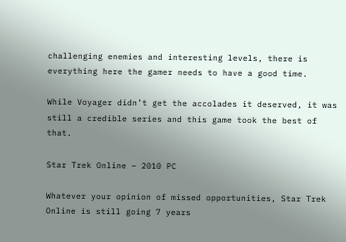challenging enemies and interesting levels, there is everything here the gamer needs to have a good time.

While Voyager didn’t get the accolades it deserved, it was still a credible series and this game took the best of that.

Star Trek Online – 2010 PC

Whatever your opinion of missed opportunities, Star Trek Online is still going 7 years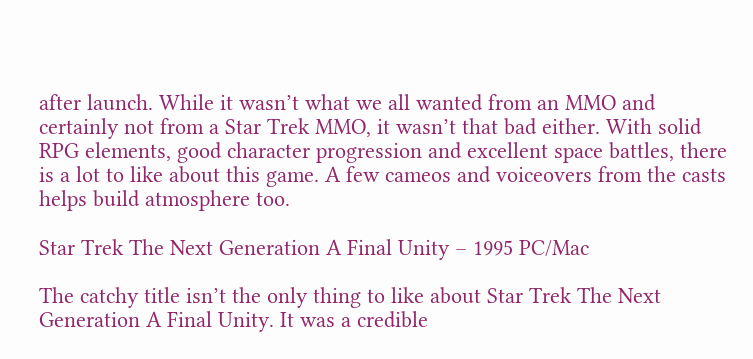after launch. While it wasn’t what we all wanted from an MMO and certainly not from a Star Trek MMO, it wasn’t that bad either. With solid RPG elements, good character progression and excellent space battles, there is a lot to like about this game. A few cameos and voiceovers from the casts helps build atmosphere too.

Star Trek The Next Generation A Final Unity – 1995 PC/Mac

The catchy title isn’t the only thing to like about Star Trek The Next Generation A Final Unity. It was a credible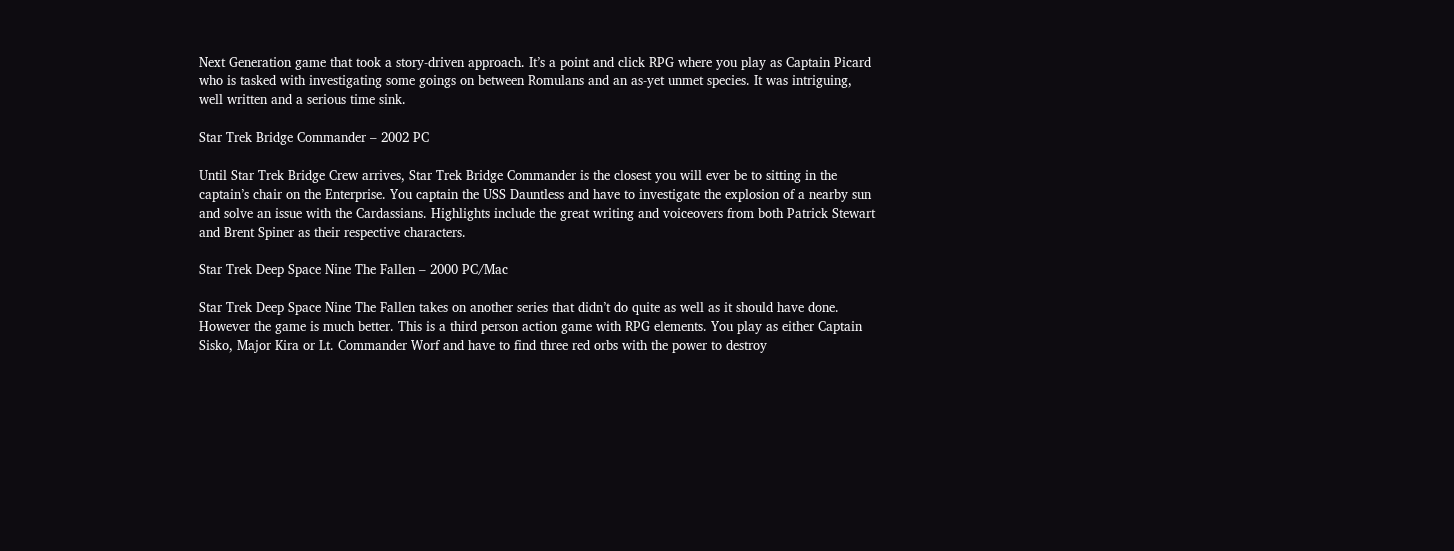Next Generation game that took a story-driven approach. It’s a point and click RPG where you play as Captain Picard who is tasked with investigating some goings on between Romulans and an as-yet unmet species. It was intriguing, well written and a serious time sink.

Star Trek Bridge Commander – 2002 PC

Until Star Trek Bridge Crew arrives, Star Trek Bridge Commander is the closest you will ever be to sitting in the captain’s chair on the Enterprise. You captain the USS Dauntless and have to investigate the explosion of a nearby sun and solve an issue with the Cardassians. Highlights include the great writing and voiceovers from both Patrick Stewart and Brent Spiner as their respective characters.

Star Trek Deep Space Nine The Fallen – 2000 PC/Mac

Star Trek Deep Space Nine The Fallen takes on another series that didn’t do quite as well as it should have done. However the game is much better. This is a third person action game with RPG elements. You play as either Captain Sisko, Major Kira or Lt. Commander Worf and have to find three red orbs with the power to destroy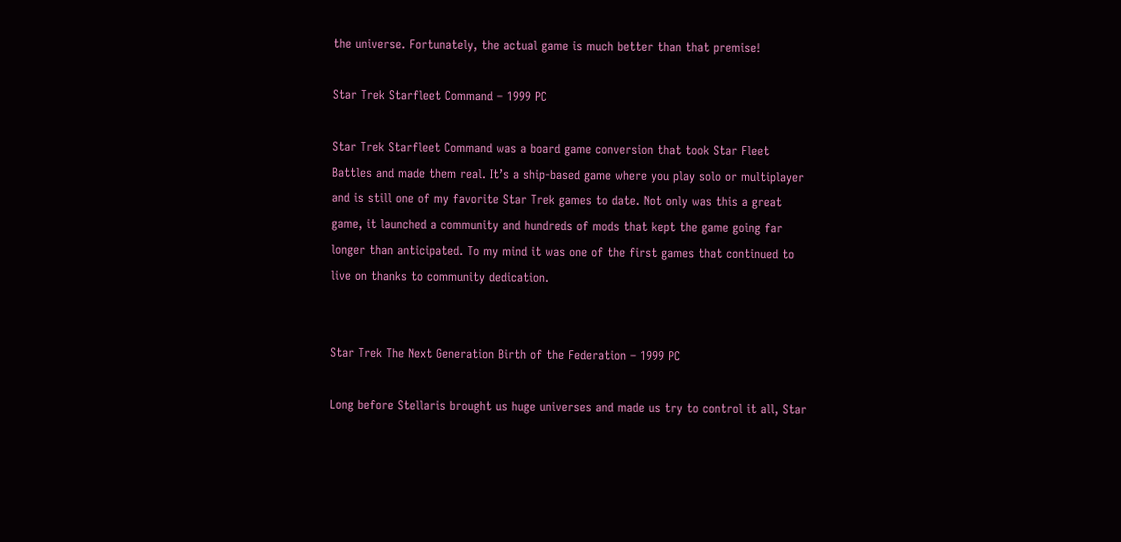the universe. Fortunately, the actual game is much better than that premise!

Star Trek Starfleet Command – 1999 PC

Star Trek Starfleet Command was a board game conversion that took Star Fleet Battles and made them real. It’s a ship-based game where you play solo or multiplayer and is still one of my favorite Star Trek games to date. Not only was this a great game, it launched a community and hundreds of mods that kept the game going far longer than anticipated. To my mind it was one of the first games that continued to live on thanks to community dedication.


Star Trek The Next Generation Birth of the Federation – 1999 PC

Long before Stellaris brought us huge universes and made us try to control it all, Star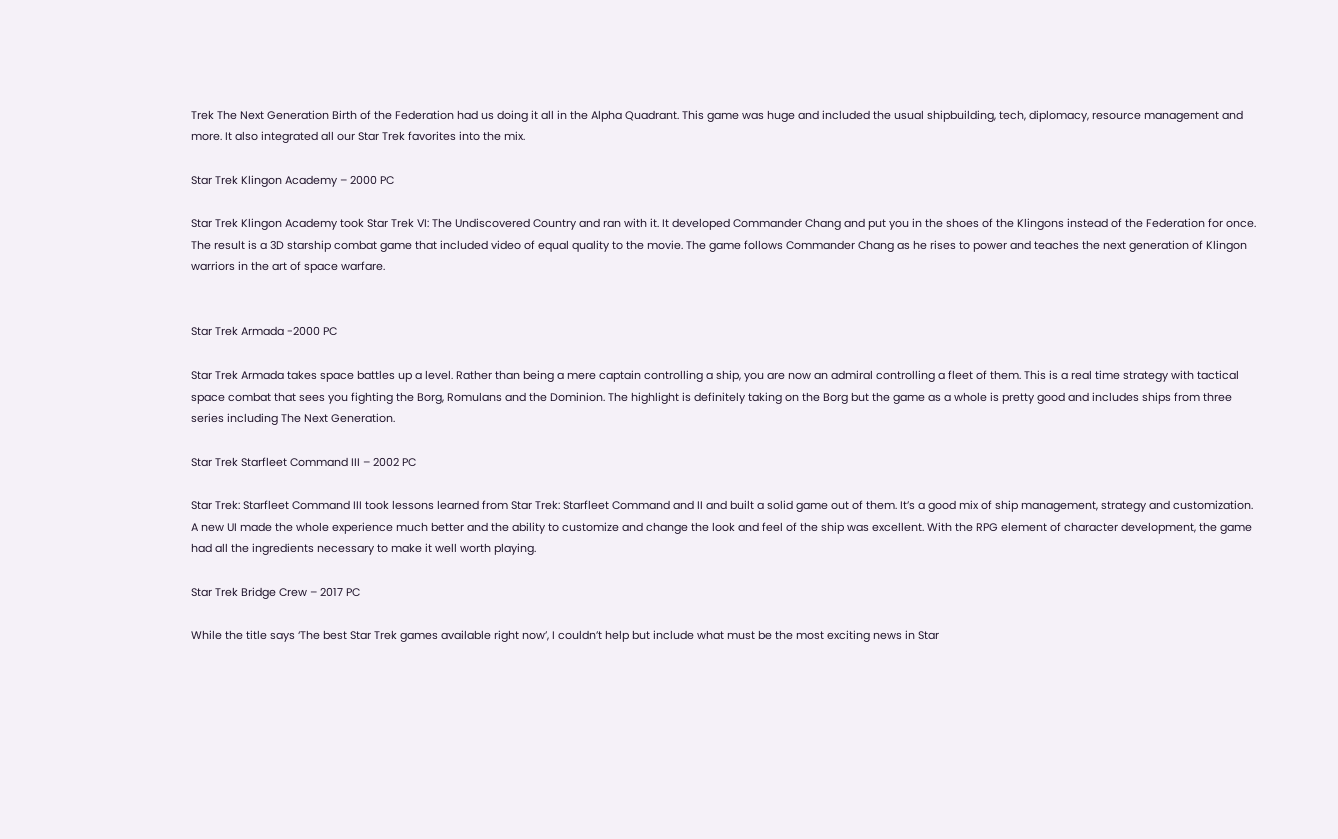Trek The Next Generation Birth of the Federation had us doing it all in the Alpha Quadrant. This game was huge and included the usual shipbuilding, tech, diplomacy, resource management and more. It also integrated all our Star Trek favorites into the mix.

Star Trek Klingon Academy – 2000 PC

Star Trek Klingon Academy took Star Trek VI: The Undiscovered Country and ran with it. It developed Commander Chang and put you in the shoes of the Klingons instead of the Federation for once. The result is a 3D starship combat game that included video of equal quality to the movie. The game follows Commander Chang as he rises to power and teaches the next generation of Klingon warriors in the art of space warfare.


Star Trek Armada -2000 PC

Star Trek Armada takes space battles up a level. Rather than being a mere captain controlling a ship, you are now an admiral controlling a fleet of them. This is a real time strategy with tactical space combat that sees you fighting the Borg, Romulans and the Dominion. The highlight is definitely taking on the Borg but the game as a whole is pretty good and includes ships from three series including The Next Generation.

Star Trek Starfleet Command III – 2002 PC

Star Trek: Starfleet Command III took lessons learned from Star Trek: Starfleet Command and II and built a solid game out of them. It’s a good mix of ship management, strategy and customization. A new UI made the whole experience much better and the ability to customize and change the look and feel of the ship was excellent. With the RPG element of character development, the game had all the ingredients necessary to make it well worth playing.

Star Trek Bridge Crew – 2017 PC

While the title says ‘The best Star Trek games available right now’, I couldn’t help but include what must be the most exciting news in Star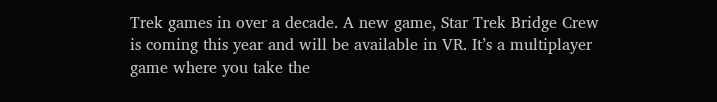Trek games in over a decade. A new game, Star Trek Bridge Crew is coming this year and will be available in VR. It’s a multiplayer game where you take the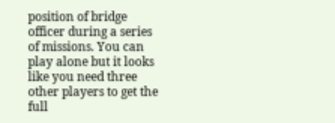position of bridge officer during a series of missions. You can play alone but it looks like you need three other players to get the full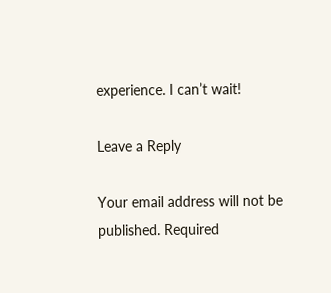experience. I can’t wait!

Leave a Reply

Your email address will not be published. Required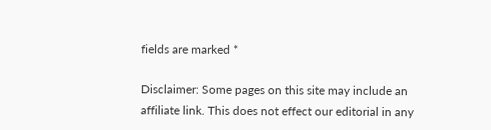fields are marked *

Disclaimer: Some pages on this site may include an affiliate link. This does not effect our editorial in any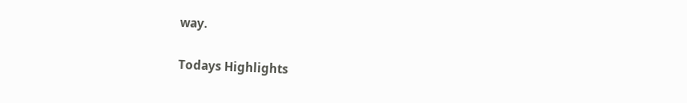way.

Todays Highlights